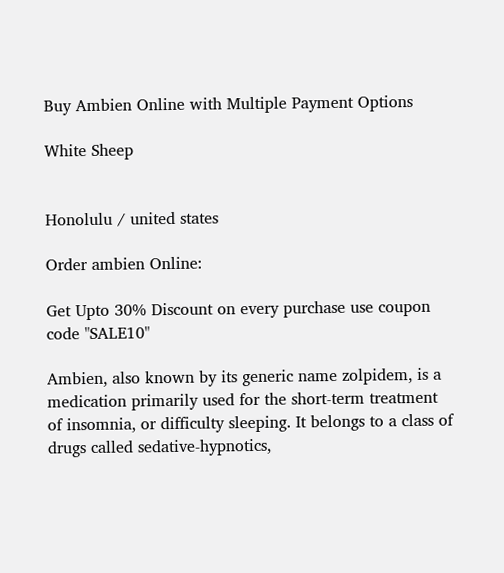Buy Ambien Online with Multiple Payment Options

White Sheep


Honolulu / united states

Order ambien Online:

Get Upto 30% Discount on every purchase use coupon code "SALE10"

Ambien, also known by its generic name zolpidem, is a medication primarily used for the short-term treatment of insomnia, or difficulty sleeping. It belongs to a class of drugs called sedative-hypnotics,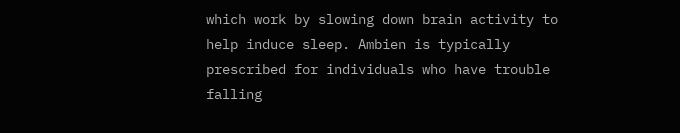which work by slowing down brain activity to help induce sleep. Ambien is typically prescribed for individuals who have trouble falling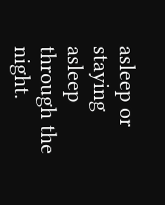asleep or staying asleep through the night.